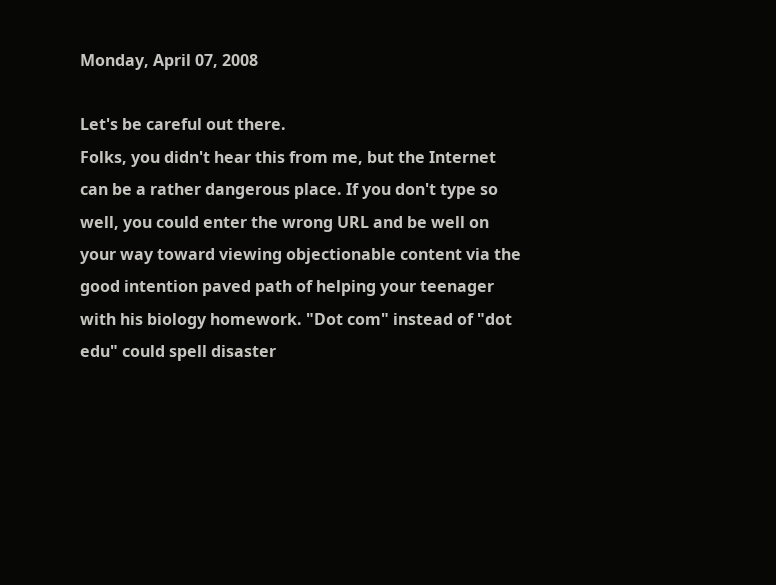Monday, April 07, 2008

Let's be careful out there.
Folks, you didn't hear this from me, but the Internet can be a rather dangerous place. If you don't type so well, you could enter the wrong URL and be well on your way toward viewing objectionable content via the good intention paved path of helping your teenager with his biology homework. "Dot com" instead of "dot edu" could spell disaster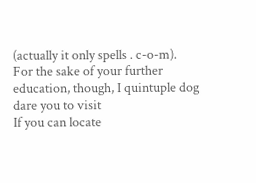(actually it only spells . c-o-m).
For the sake of your further education, though, I quintuple dog dare you to visit
If you can locate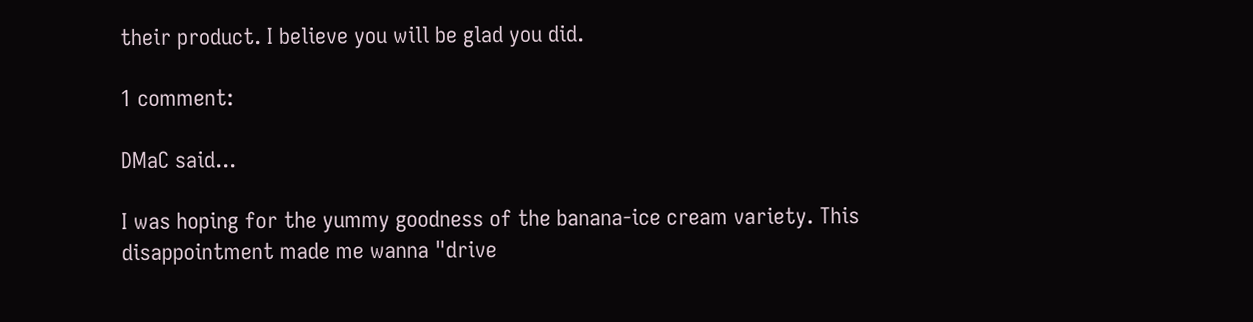their product. I believe you will be glad you did.

1 comment:

DMaC said...

I was hoping for the yummy goodness of the banana-ice cream variety. This disappointment made me wanna "drive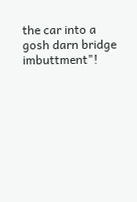the car into a gosh darn bridge imbuttment"!